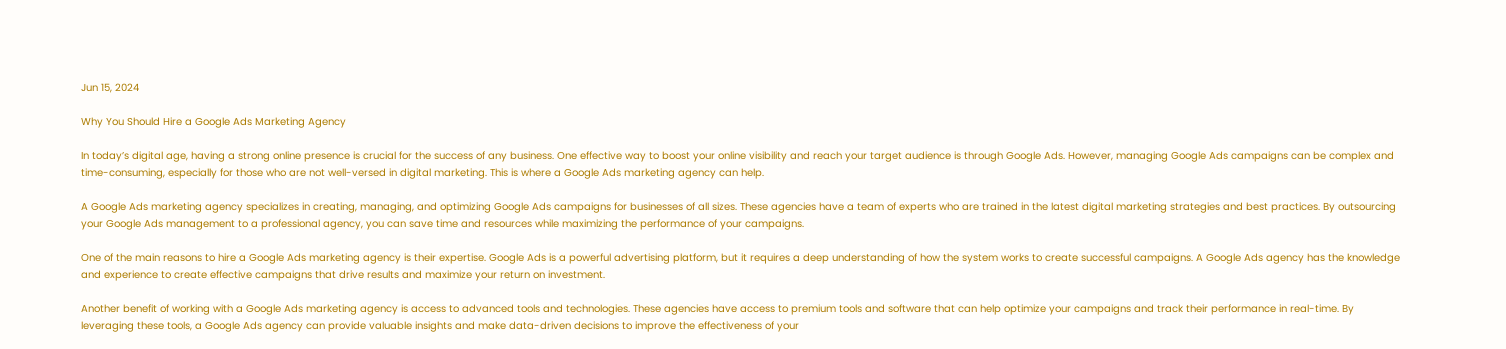Jun 15, 2024

Why You Should Hire a Google Ads Marketing Agency

In today’s digital age, having a strong online presence is crucial for the success of any business. One effective way to boost your online visibility and reach your target audience is through Google Ads. However, managing Google Ads campaigns can be complex and time-consuming, especially for those who are not well-versed in digital marketing. This is where a Google Ads marketing agency can help.

A Google Ads marketing agency specializes in creating, managing, and optimizing Google Ads campaigns for businesses of all sizes. These agencies have a team of experts who are trained in the latest digital marketing strategies and best practices. By outsourcing your Google Ads management to a professional agency, you can save time and resources while maximizing the performance of your campaigns.

One of the main reasons to hire a Google Ads marketing agency is their expertise. Google Ads is a powerful advertising platform, but it requires a deep understanding of how the system works to create successful campaigns. A Google Ads agency has the knowledge and experience to create effective campaigns that drive results and maximize your return on investment.

Another benefit of working with a Google Ads marketing agency is access to advanced tools and technologies. These agencies have access to premium tools and software that can help optimize your campaigns and track their performance in real-time. By leveraging these tools, a Google Ads agency can provide valuable insights and make data-driven decisions to improve the effectiveness of your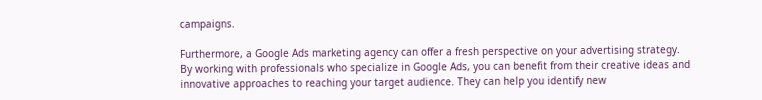campaigns.

Furthermore, a Google Ads marketing agency can offer a fresh perspective on your advertising strategy. By working with professionals who specialize in Google Ads, you can benefit from their creative ideas and innovative approaches to reaching your target audience. They can help you identify new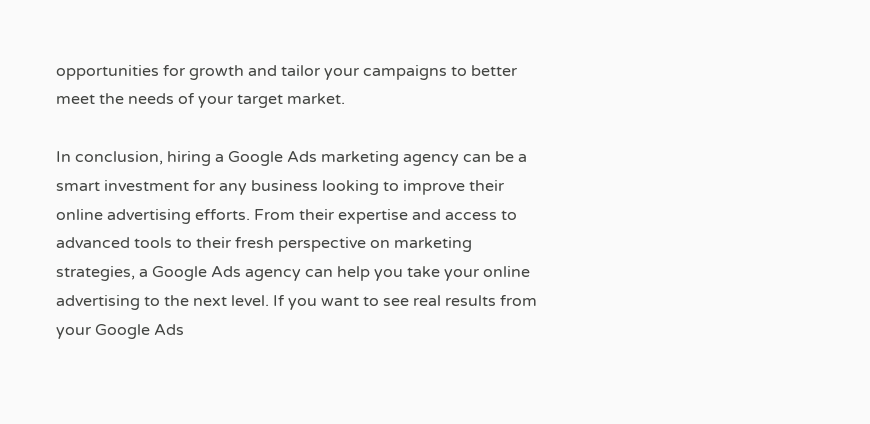opportunities for growth and tailor your campaigns to better meet the needs of your target market.

In conclusion, hiring a Google Ads marketing agency can be a smart investment for any business looking to improve their online advertising efforts. From their expertise and access to advanced tools to their fresh perspective on marketing strategies, a Google Ads agency can help you take your online advertising to the next level. If you want to see real results from your Google Ads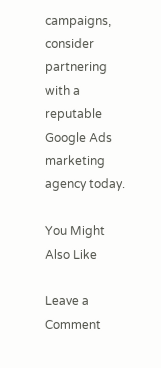campaigns, consider partnering with a reputable Google Ads marketing agency today.

You Might Also Like

Leave a Comment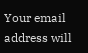Your email address will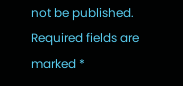not be published. Required fields are marked *